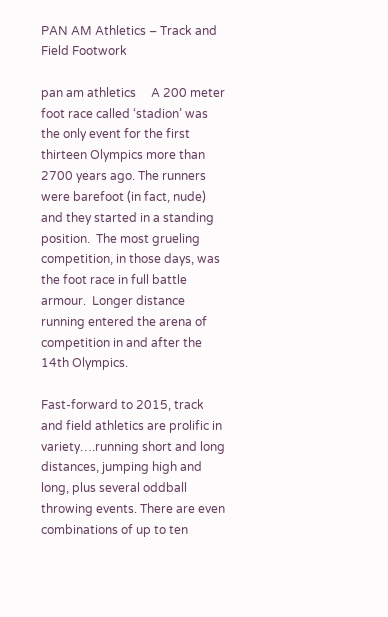PAN AM Athletics – Track and Field Footwork

pan am athletics     A 200 meter foot race called ‘stadion’ was the only event for the first thirteen Olympics more than 2700 years ago. The runners were barefoot (in fact, nude) and they started in a standing position.  The most grueling competition, in those days, was the foot race in full battle armour.  Longer distance running entered the arena of competition in and after the 14th Olympics.

Fast-forward to 2015, track and field athletics are prolific in variety….running short and long distances, jumping high and long, plus several oddball throwing events. There are even combinations of up to ten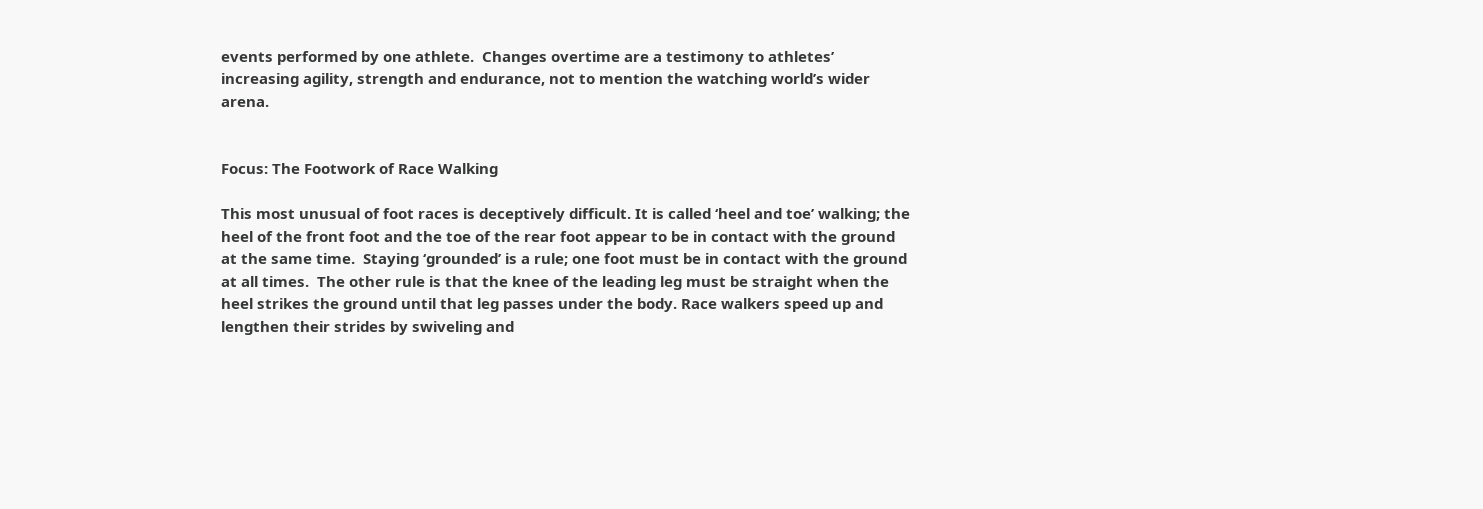events performed by one athlete.  Changes overtime are a testimony to athletes’ increasing agility, strength and endurance, not to mention the watching world’s wider arena.


Focus: The Footwork of Race Walking

This most unusual of foot races is deceptively difficult. It is called ‘heel and toe’ walking; the heel of the front foot and the toe of the rear foot appear to be in contact with the ground at the same time.  Staying ‘grounded’ is a rule; one foot must be in contact with the ground at all times.  The other rule is that the knee of the leading leg must be straight when the heel strikes the ground until that leg passes under the body. Race walkers speed up and lengthen their strides by swiveling and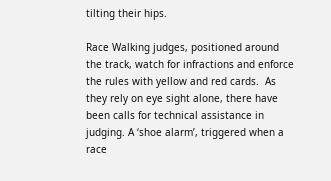tilting their hips.

Race Walking judges, positioned around the track, watch for infractions and enforce the rules with yellow and red cards.  As they rely on eye sight alone, there have been calls for technical assistance in judging. A ‘shoe alarm’, triggered when a race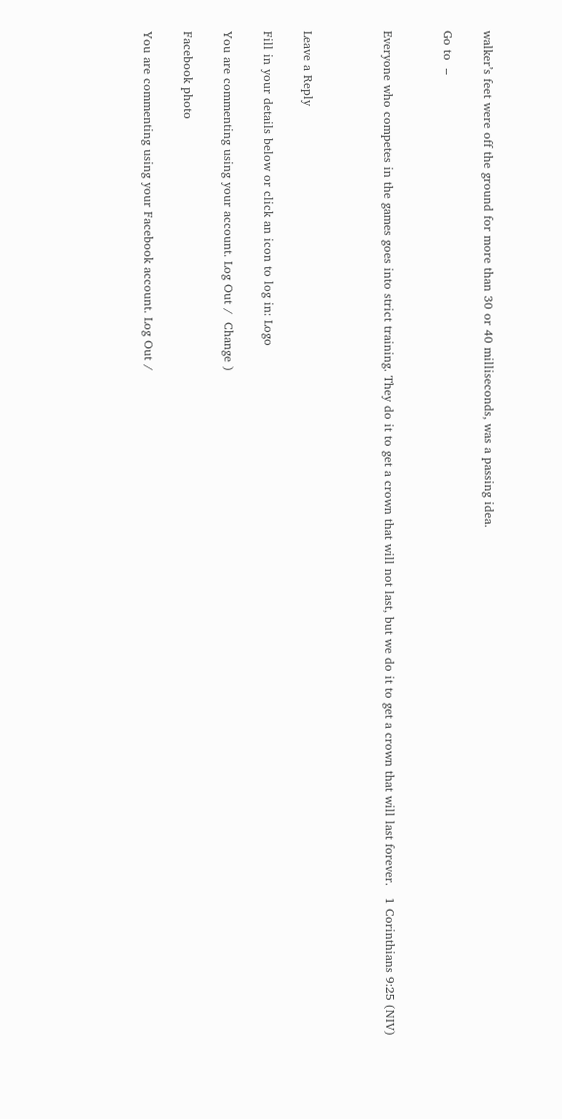walker’s feet were off the ground for more than 30 or 40 milliseconds, was a passing idea.

Go to  –


Everyone who competes in the games goes into strict training. They do it to get a crown that will not last, but we do it to get a crown that will last forever.   1 Corinthians 9:25 (NIV)



Leave a Reply

Fill in your details below or click an icon to log in: Logo

You are commenting using your account. Log Out /  Change )

Facebook photo

You are commenting using your Facebook account. Log Out /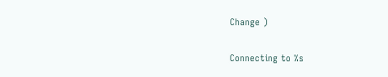Change )

Connecting to %s